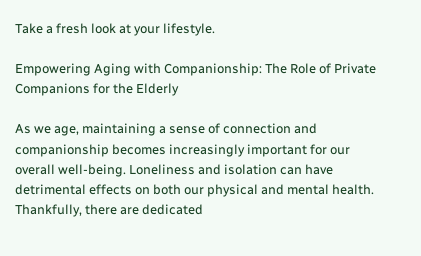Take a fresh look at your lifestyle.

Empowering Aging with Companionship: The Role of Private Companions for the Elderly

As we age, maintaining a sense of connection and companionship becomes increasingly important for our overall well-being. Loneliness and isolation can have detrimental effects on both our physical and mental health. Thankfully, there are dedicated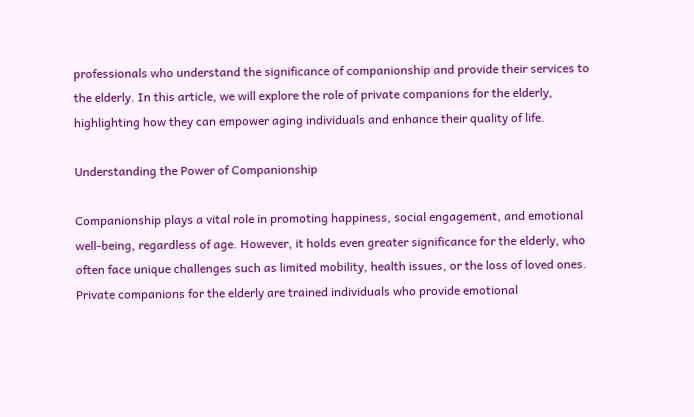professionals who understand the significance of companionship and provide their services to the elderly. In this article, we will explore the role of private companions for the elderly, highlighting how they can empower aging individuals and enhance their quality of life.

Understanding the Power of Companionship

Companionship plays a vital role in promoting happiness, social engagement, and emotional well-being, regardless of age. However, it holds even greater significance for the elderly, who often face unique challenges such as limited mobility, health issues, or the loss of loved ones. Private companions for the elderly are trained individuals who provide emotional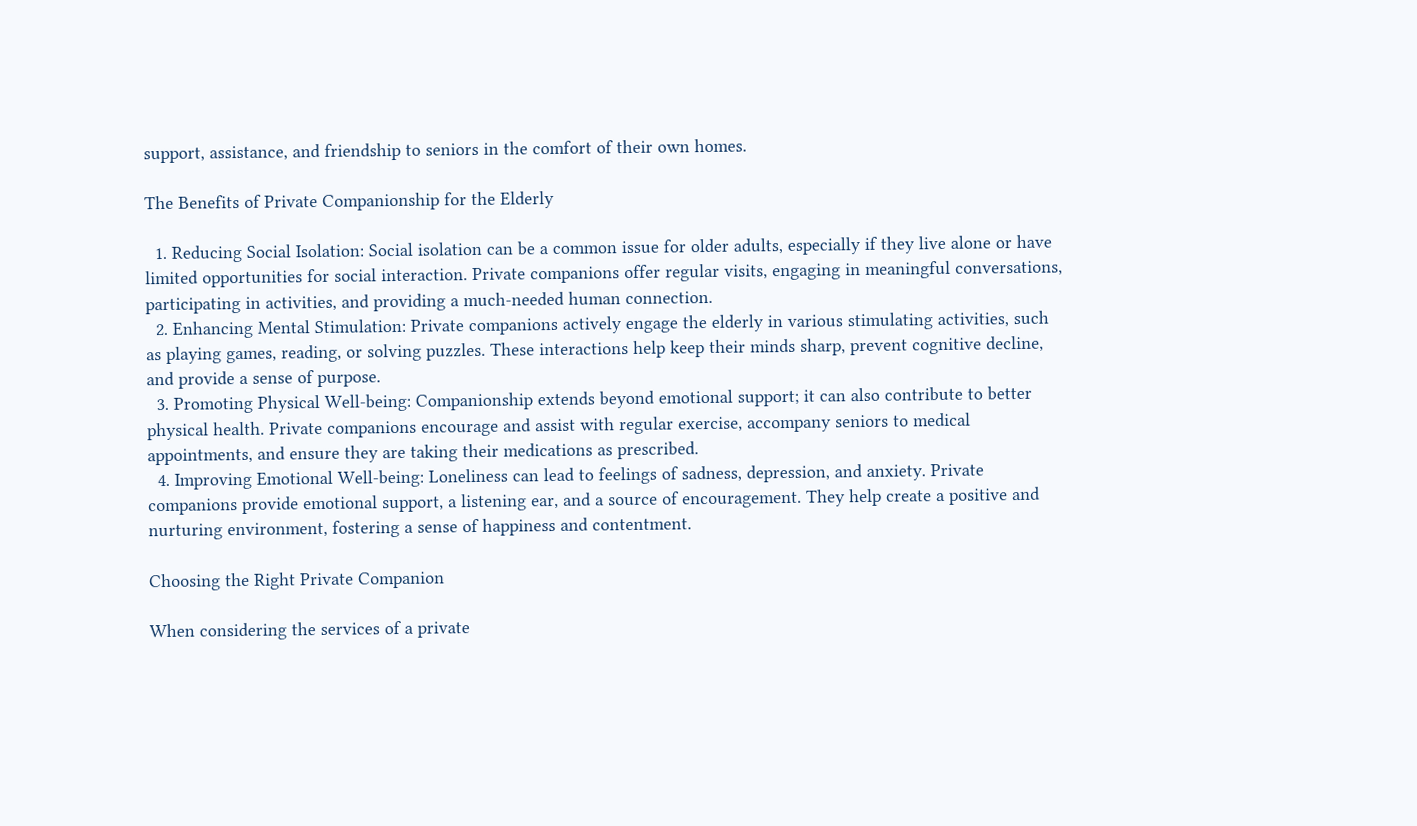support, assistance, and friendship to seniors in the comfort of their own homes.

The Benefits of Private Companionship for the Elderly

  1. Reducing Social Isolation: Social isolation can be a common issue for older adults, especially if they live alone or have limited opportunities for social interaction. Private companions offer regular visits, engaging in meaningful conversations, participating in activities, and providing a much-needed human connection.
  2. Enhancing Mental Stimulation: Private companions actively engage the elderly in various stimulating activities, such as playing games, reading, or solving puzzles. These interactions help keep their minds sharp, prevent cognitive decline, and provide a sense of purpose.
  3. Promoting Physical Well-being: Companionship extends beyond emotional support; it can also contribute to better physical health. Private companions encourage and assist with regular exercise, accompany seniors to medical appointments, and ensure they are taking their medications as prescribed.
  4. Improving Emotional Well-being: Loneliness can lead to feelings of sadness, depression, and anxiety. Private companions provide emotional support, a listening ear, and a source of encouragement. They help create a positive and nurturing environment, fostering a sense of happiness and contentment.

Choosing the Right Private Companion

When considering the services of a private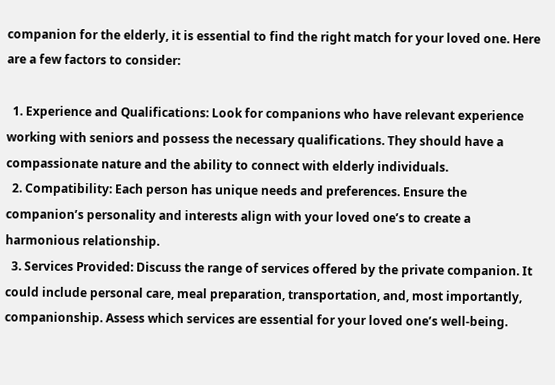companion for the elderly, it is essential to find the right match for your loved one. Here are a few factors to consider:

  1. Experience and Qualifications: Look for companions who have relevant experience working with seniors and possess the necessary qualifications. They should have a compassionate nature and the ability to connect with elderly individuals.
  2. Compatibility: Each person has unique needs and preferences. Ensure the companion’s personality and interests align with your loved one’s to create a harmonious relationship.
  3. Services Provided: Discuss the range of services offered by the private companion. It could include personal care, meal preparation, transportation, and, most importantly, companionship. Assess which services are essential for your loved one’s well-being.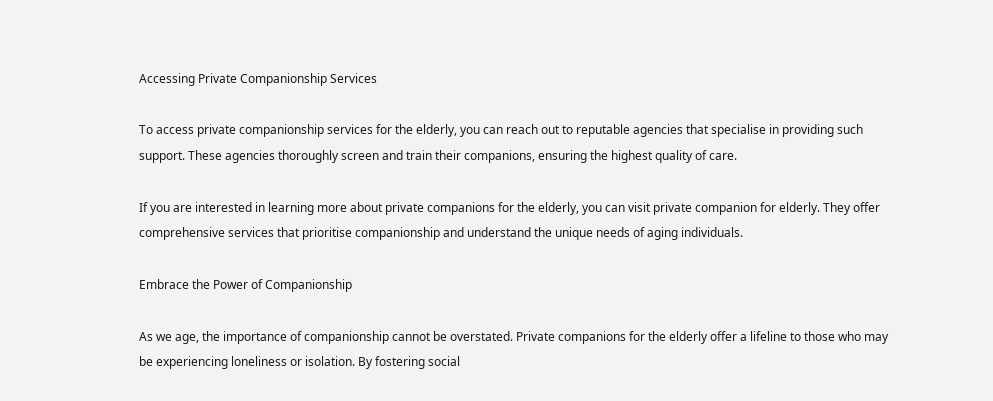Accessing Private Companionship Services

To access private companionship services for the elderly, you can reach out to reputable agencies that specialise in providing such support. These agencies thoroughly screen and train their companions, ensuring the highest quality of care.

If you are interested in learning more about private companions for the elderly, you can visit private companion for elderly. They offer comprehensive services that prioritise companionship and understand the unique needs of aging individuals.

Embrace the Power of Companionship

As we age, the importance of companionship cannot be overstated. Private companions for the elderly offer a lifeline to those who may be experiencing loneliness or isolation. By fostering social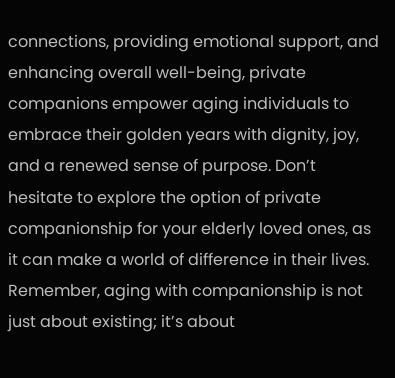connections, providing emotional support, and enhancing overall well-being, private companions empower aging individuals to embrace their golden years with dignity, joy, and a renewed sense of purpose. Don’t hesitate to explore the option of private companionship for your elderly loved ones, as it can make a world of difference in their lives. Remember, aging with companionship is not just about existing; it’s about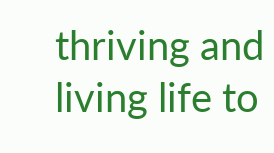thriving and living life to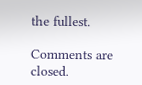the fullest.

Comments are closed.